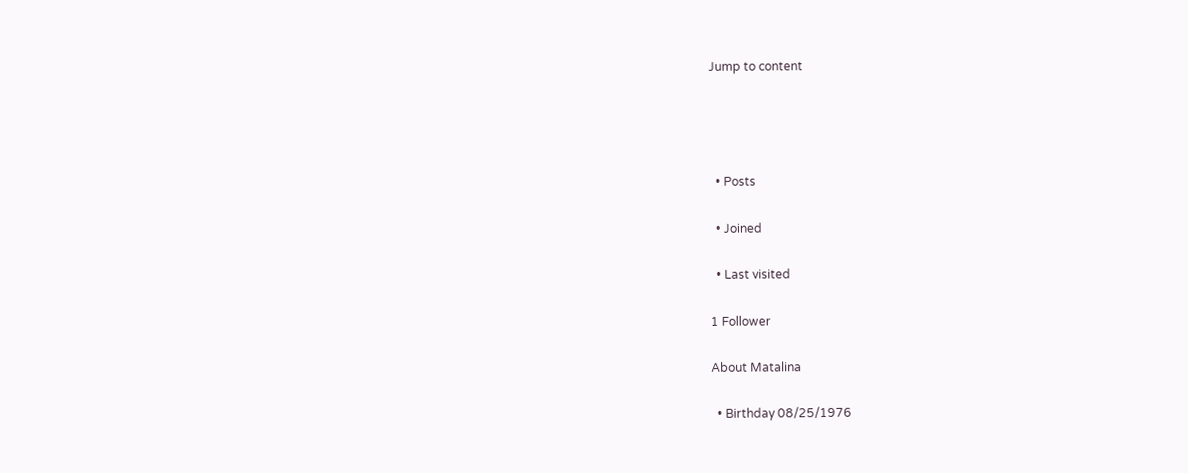Jump to content




  • Posts

  • Joined

  • Last visited

1 Follower

About Matalina

  • Birthday 08/25/1976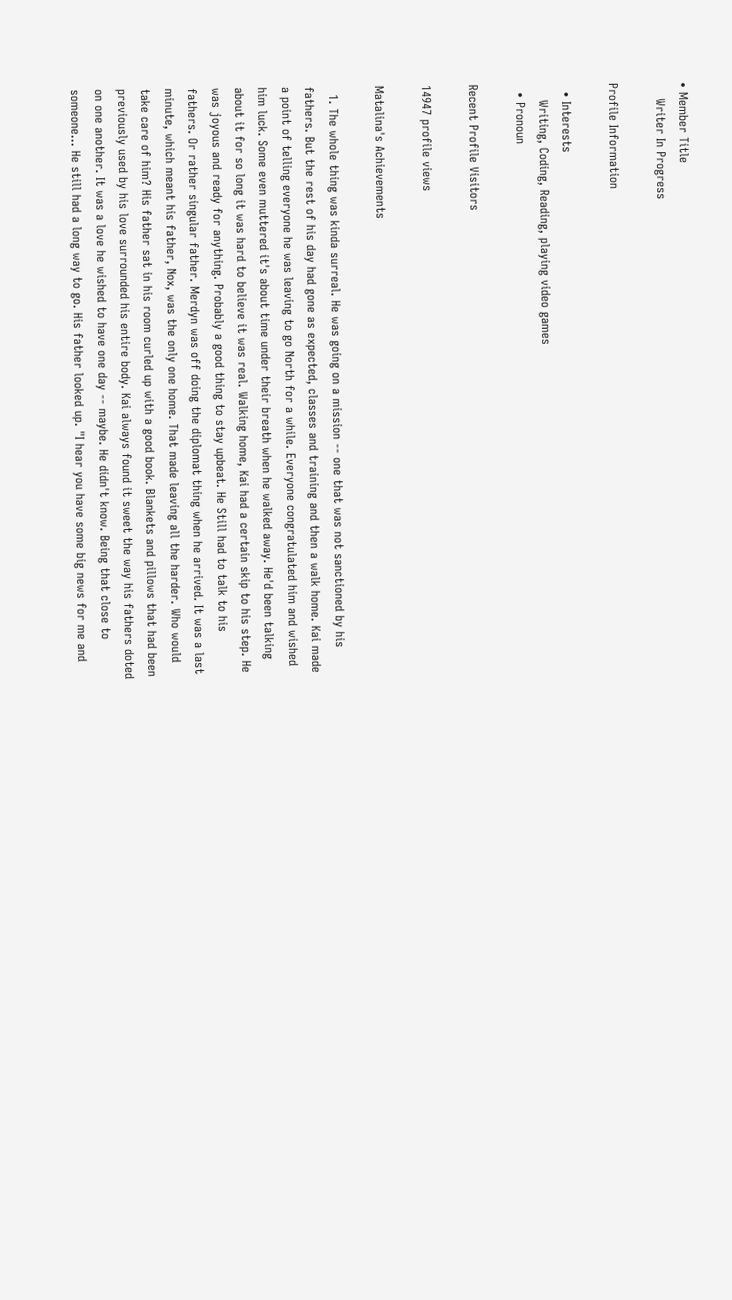• Member Title
    Writer In Progress

Profile Information

  • Interests
    Writing, Coding, Reading, playing video games
  • Pronoun

Recent Profile Visitors

14947 profile views

Matalina's Achievements

  1. The whole thing was kinda surreal. He was going on a mission -- one that was not sanctioned by his fathers. But the rest of his day had gone as expected, classes and training and then a walk home. Kai made a point of telling everyone he was leaving to go North for a while. Everyone congratulated him and wished him luck. Some even muttered it's about time under their breath when he walked away. He'd been talking about it for so long it was hard to believe it was real. Walking home, Kai had a certain skip to his step. He was joyous and ready for anything. Probably a good thing to stay upbeat. He Still had to talk to his fathers. Or rather singular father. Merdyn was off doing the diplomat thing when he arrived. It was a last minute, which meant his father, Nox, was the only one home. That made leaving all the harder. Who would take care of him? His father sat in his room curled up with a good book. Blankets and pillows that had been previously used by his love surrounded his entire body. Kai always found it sweet the way his fathers doted on one another. It was a love he wished to have one day -- maybe. He didn't know. Being that close to someone... He still had a long way to go. His father looked up. "I hear you have some big news for me and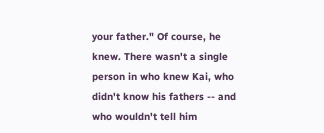your father." Of course, he knew. There wasn't a single person in who knew Kai, who didn't know his fathers -- and who wouldn't tell him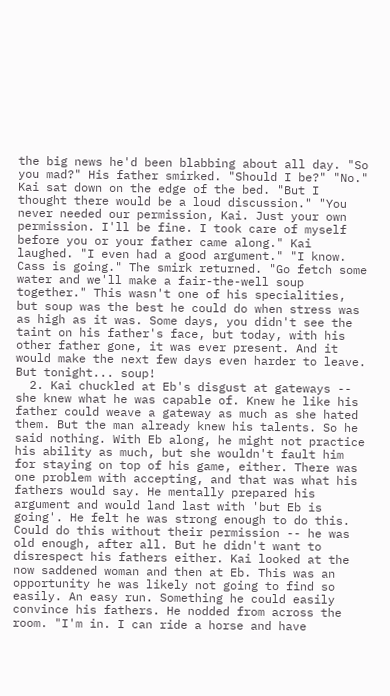the big news he'd been blabbing about all day. "So you mad?" His father smirked. "Should I be?" "No." Kai sat down on the edge of the bed. "But I thought there would be a loud discussion." "You never needed our permission, Kai. Just your own permission. I'll be fine. I took care of myself before you or your father came along." Kai laughed. "I even had a good argument." "I know. Cass is going." The smirk returned. "Go fetch some water and we'll make a fair-the-well soup together." This wasn't one of his specialities, but soup was the best he could do when stress was as high as it was. Some days, you didn't see the taint on his father's face, but today, with his other father gone, it was ever present. And it would make the next few days even harder to leave. But tonight... soup!
  2. Kai chuckled at Eb's disgust at gateways -- she knew what he was capable of. Knew he like his father could weave a gateway as much as she hated them. But the man already knew his talents. So he said nothing. With Eb along, he might not practice his ability as much, but she wouldn't fault him for staying on top of his game, either. There was one problem with accepting, and that was what his fathers would say. He mentally prepared his argument and would land last with 'but Eb is going'. He felt he was strong enough to do this. Could do this without their permission -- he was old enough, after all. But he didn't want to disrespect his fathers either. Kai looked at the now saddened woman and then at Eb. This was an opportunity he was likely not going to find so easily. An easy run. Something he could easily convince his fathers. He nodded from across the room. "I'm in. I can ride a horse and have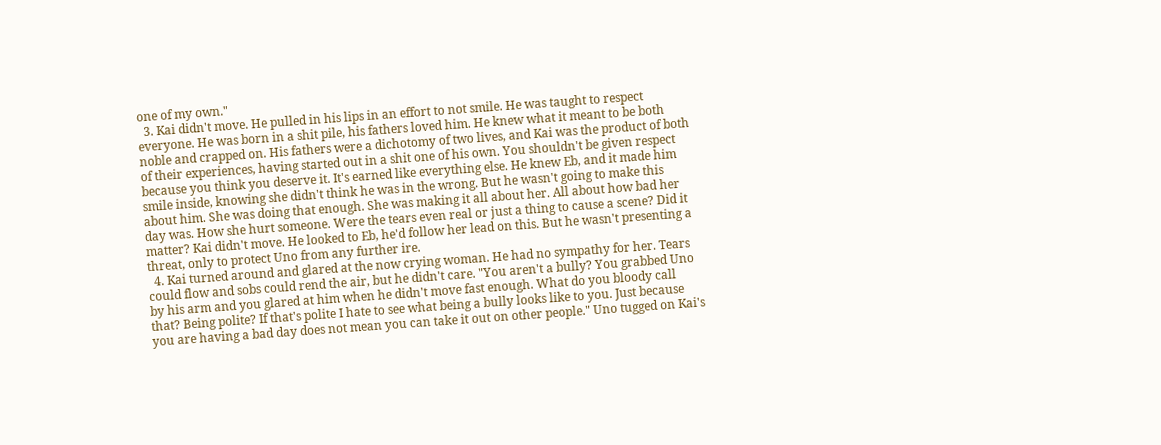one of my own."
  3. Kai didn't move. He pulled in his lips in an effort to not smile. He was taught to respect everyone. He was born in a shit pile, his fathers loved him. He knew what it meant to be both noble and crapped on. His fathers were a dichotomy of two lives, and Kai was the product of both of their experiences, having started out in a shit one of his own. You shouldn't be given respect because you think you deserve it. It's earned like everything else. He knew Eb, and it made him smile inside, knowing she didn't think he was in the wrong. But he wasn't going to make this about him. She was doing that enough. She was making it all about her. All about how bad her day was. How she hurt someone. Were the tears even real or just a thing to cause a scene? Did it matter? Kai didn't move. He looked to Eb, he'd follow her lead on this. But he wasn't presenting a threat, only to protect Uno from any further ire.
  4. Kai turned around and glared at the now crying woman. He had no sympathy for her. Tears could flow and sobs could rend the air, but he didn't care. "You aren't a bully? You grabbed Uno by his arm and you glared at him when he didn't move fast enough. What do you bloody call that? Being polite? If that's polite I hate to see what being a bully looks like to you. Just because you are having a bad day does not mean you can take it out on other people." Uno tugged on Kai's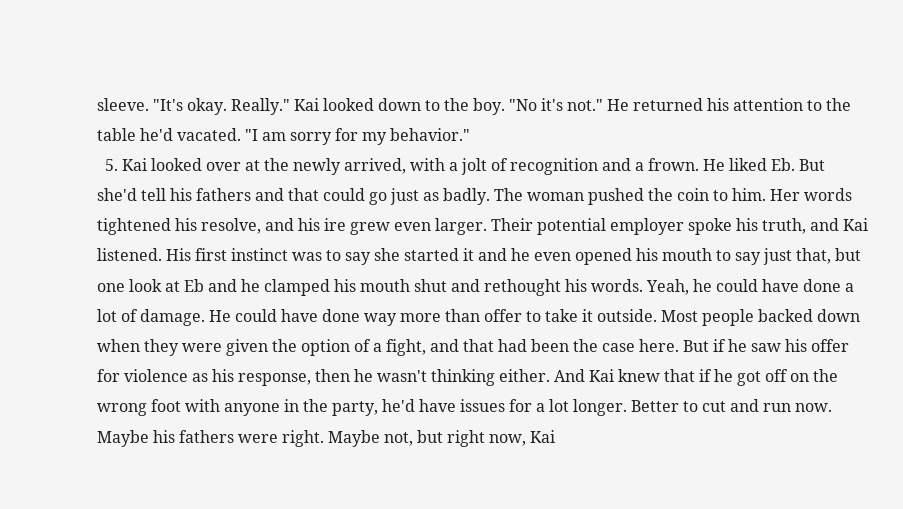sleeve. "It's okay. Really." Kai looked down to the boy. "No it's not." He returned his attention to the table he'd vacated. "I am sorry for my behavior."
  5. Kai looked over at the newly arrived, with a jolt of recognition and a frown. He liked Eb. But she'd tell his fathers and that could go just as badly. The woman pushed the coin to him. Her words tightened his resolve, and his ire grew even larger. Their potential employer spoke his truth, and Kai listened. His first instinct was to say she started it and he even opened his mouth to say just that, but one look at Eb and he clamped his mouth shut and rethought his words. Yeah, he could have done a lot of damage. He could have done way more than offer to take it outside. Most people backed down when they were given the option of a fight, and that had been the case here. But if he saw his offer for violence as his response, then he wasn't thinking either. And Kai knew that if he got off on the wrong foot with anyone in the party, he'd have issues for a lot longer. Better to cut and run now. Maybe his fathers were right. Maybe not, but right now, Kai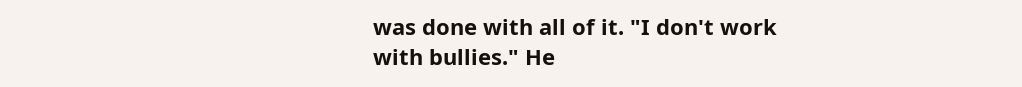was done with all of it. "I don't work with bullies." He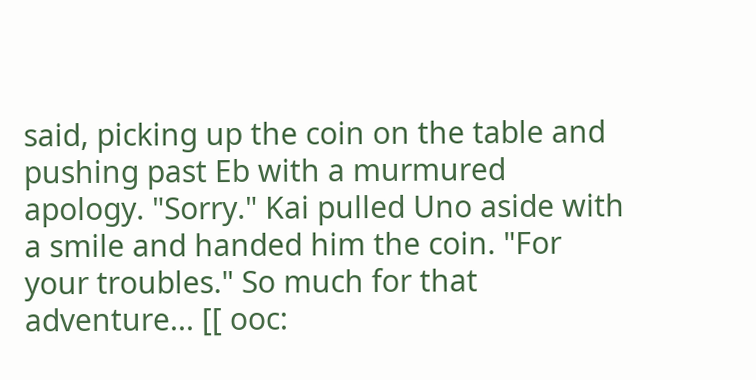said, picking up the coin on the table and pushing past Eb with a murmured apology. "Sorry." Kai pulled Uno aside with a smile and handed him the coin. "For your troubles." So much for that adventure... [[ ooc: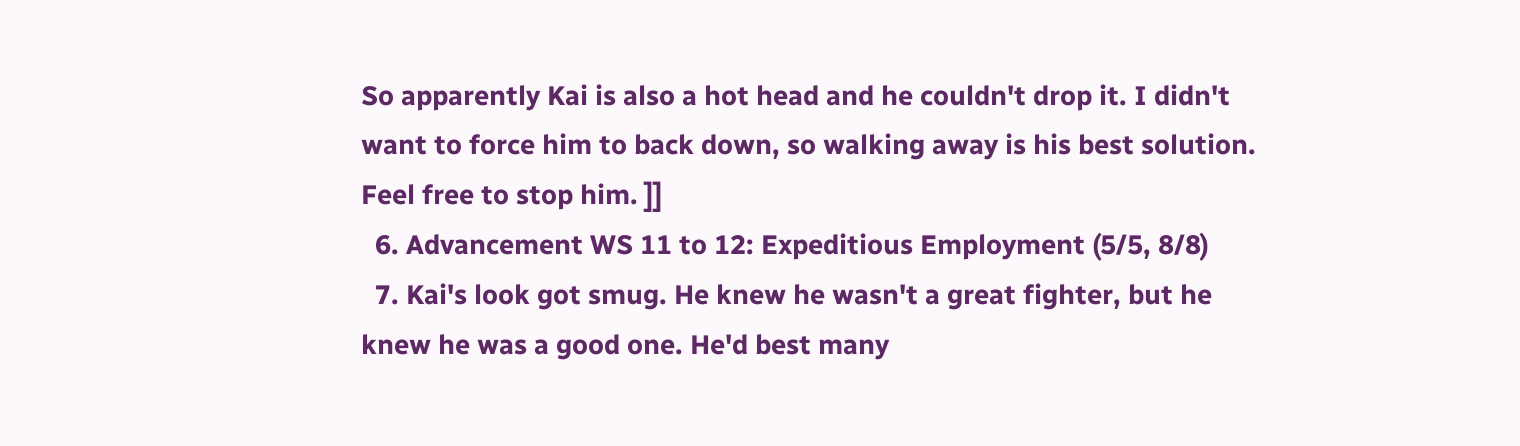So apparently Kai is also a hot head and he couldn't drop it. I didn't want to force him to back down, so walking away is his best solution. Feel free to stop him. ]]
  6. Advancement WS 11 to 12: Expeditious Employment (5/5, 8/8)
  7. Kai's look got smug. He knew he wasn't a great fighter, but he knew he was a good one. He'd best many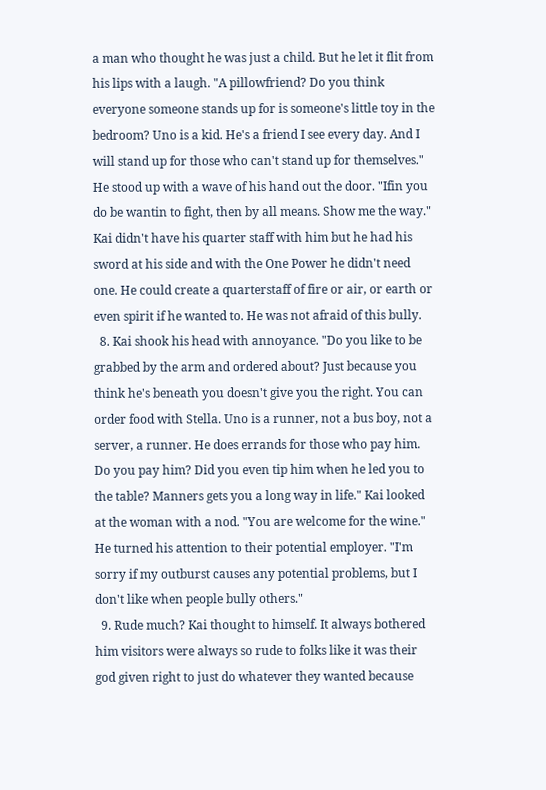a man who thought he was just a child. But he let it flit from his lips with a laugh. "A pillowfriend? Do you think everyone someone stands up for is someone's little toy in the bedroom? Uno is a kid. He's a friend I see every day. And I will stand up for those who can't stand up for themselves." He stood up with a wave of his hand out the door. "Ifin you do be wantin to fight, then by all means. Show me the way." Kai didn't have his quarter staff with him but he had his sword at his side and with the One Power he didn't need one. He could create a quarterstaff of fire or air, or earth or even spirit if he wanted to. He was not afraid of this bully.
  8. Kai shook his head with annoyance. "Do you like to be grabbed by the arm and ordered about? Just because you think he's beneath you doesn't give you the right. You can order food with Stella. Uno is a runner, not a bus boy, not a server, a runner. He does errands for those who pay him. Do you pay him? Did you even tip him when he led you to the table? Manners gets you a long way in life." Kai looked at the woman with a nod. "You are welcome for the wine." He turned his attention to their potential employer. "I'm sorry if my outburst causes any potential problems, but I don't like when people bully others."
  9. Rude much? Kai thought to himself. It always bothered him visitors were always so rude to folks like it was their god given right to just do whatever they wanted because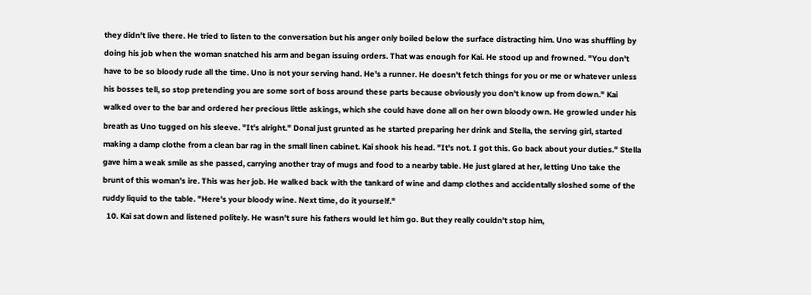they didn't live there. He tried to listen to the conversation but his anger only boiled below the surface distracting him. Uno was shuffling by doing his job when the woman snatched his arm and began issuing orders. That was enough for Kai. He stood up and frowned. "You don't have to be so bloody rude all the time. Uno is not your serving hand. He's a runner. He doesn't fetch things for you or me or whatever unless his bosses tell, so stop pretending you are some sort of boss around these parts because obviously you don't know up from down." Kai walked over to the bar and ordered her precious little askings, which she could have done all on her own bloody own. He growled under his breath as Uno tugged on his sleeve. "It's alright." Donal just grunted as he started preparing her drink and Stella, the serving girl, started making a damp clothe from a clean bar rag in the small linen cabinet. Kai shook his head. "It's not. I got this. Go back about your duties." Stella gave him a weak smile as she passed, carrying another tray of mugs and food to a nearby table. He just glared at her, letting Uno take the brunt of this woman's ire. This was her job. He walked back with the tankard of wine and damp clothes and accidentally sloshed some of the ruddy liquid to the table. "Here's your bloody wine. Next time, do it yourself."
  10. Kai sat down and listened politely. He wasn't sure his fathers would let him go. But they really couldn't stop him,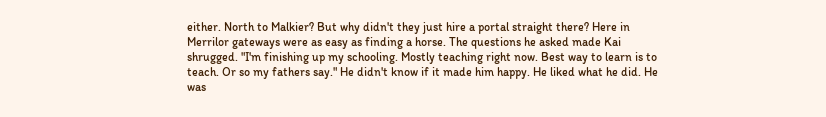either. North to Malkier? But why didn't they just hire a portal straight there? Here in Merrilor gateways were as easy as finding a horse. The questions he asked made Kai shrugged. "I'm finishing up my schooling. Mostly teaching right now. Best way to learn is to teach. Or so my fathers say." He didn't know if it made him happy. He liked what he did. He was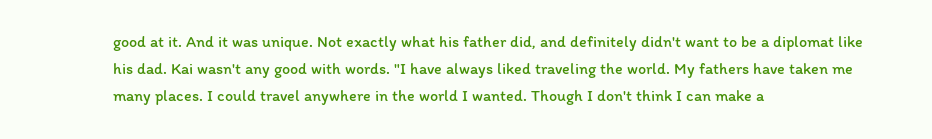good at it. And it was unique. Not exactly what his father did, and definitely didn't want to be a diplomat like his dad. Kai wasn't any good with words. "I have always liked traveling the world. My fathers have taken me many places. I could travel anywhere in the world I wanted. Though I don't think I can make a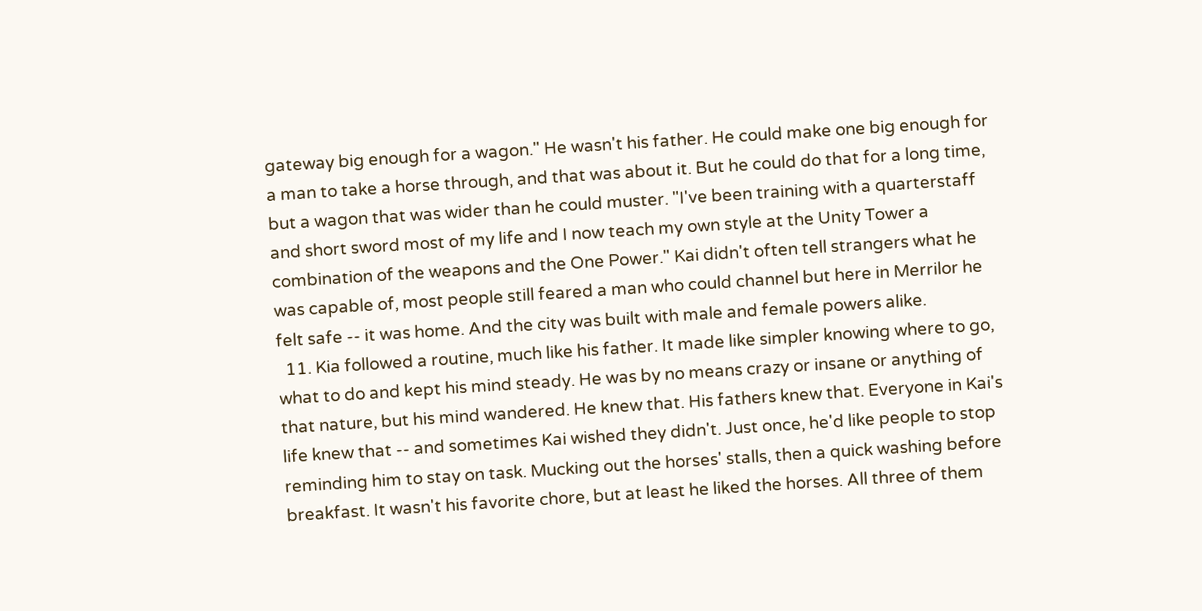gateway big enough for a wagon." He wasn't his father. He could make one big enough for a man to take a horse through, and that was about it. But he could do that for a long time, but a wagon that was wider than he could muster. "I've been training with a quarterstaff and short sword most of my life and I now teach my own style at the Unity Tower a combination of the weapons and the One Power." Kai didn't often tell strangers what he was capable of, most people still feared a man who could channel but here in Merrilor he felt safe -- it was home. And the city was built with male and female powers alike.
  11. Kia followed a routine, much like his father. It made like simpler knowing where to go, what to do and kept his mind steady. He was by no means crazy or insane or anything of that nature, but his mind wandered. He knew that. His fathers knew that. Everyone in Kai's life knew that -- and sometimes Kai wished they didn't. Just once, he'd like people to stop reminding him to stay on task. Mucking out the horses' stalls, then a quick washing before breakfast. It wasn't his favorite chore, but at least he liked the horses. All three of them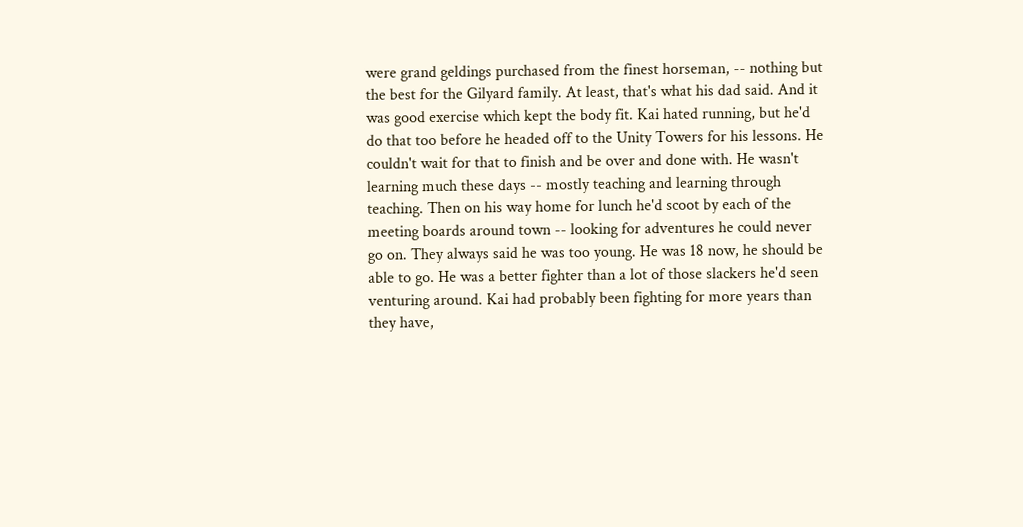were grand geldings purchased from the finest horseman, -- nothing but the best for the Gilyard family. At least, that's what his dad said. And it was good exercise which kept the body fit. Kai hated running, but he'd do that too before he headed off to the Unity Towers for his lessons. He couldn't wait for that to finish and be over and done with. He wasn't learning much these days -- mostly teaching and learning through teaching. Then on his way home for lunch he'd scoot by each of the meeting boards around town -- looking for adventures he could never go on. They always said he was too young. He was 18 now, he should be able to go. He was a better fighter than a lot of those slackers he'd seen venturing around. Kai had probably been fighting for more years than they have,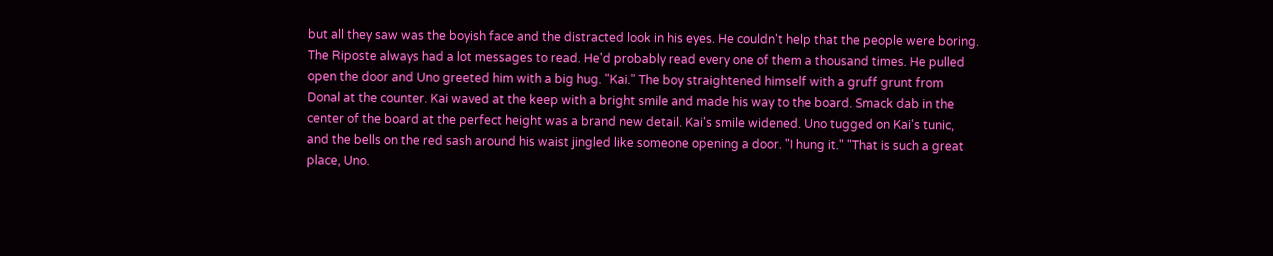but all they saw was the boyish face and the distracted look in his eyes. He couldn't help that the people were boring. The Riposte always had a lot messages to read. He'd probably read every one of them a thousand times. He pulled open the door and Uno greeted him with a big hug. "Kai." The boy straightened himself with a gruff grunt from Donal at the counter. Kai waved at the keep with a bright smile and made his way to the board. Smack dab in the center of the board at the perfect height was a brand new detail. Kai's smile widened. Uno tugged on Kai's tunic, and the bells on the red sash around his waist jingled like someone opening a door. "I hung it." "That is such a great place, Uno.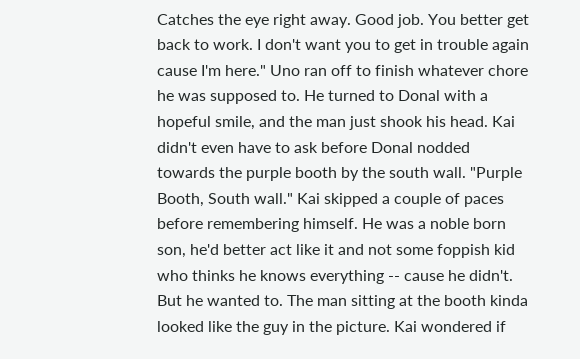Catches the eye right away. Good job. You better get back to work. I don't want you to get in trouble again cause I'm here." Uno ran off to finish whatever chore he was supposed to. He turned to Donal with a hopeful smile, and the man just shook his head. Kai didn't even have to ask before Donal nodded towards the purple booth by the south wall. "Purple Booth, South wall." Kai skipped a couple of paces before remembering himself. He was a noble born son, he'd better act like it and not some foppish kid who thinks he knows everything -- cause he didn't. But he wanted to. The man sitting at the booth kinda looked like the guy in the picture. Kai wondered if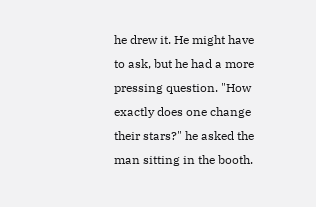he drew it. He might have to ask, but he had a more pressing question. "How exactly does one change their stars?" he asked the man sitting in the booth.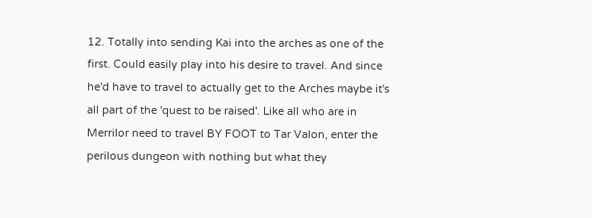12. Totally into sending Kai into the arches as one of the first. Could easily play into his desire to travel. And since he'd have to travel to actually get to the Arches maybe it's all part of the 'quest to be raised'. Like all who are in Merrilor need to travel BY FOOT to Tar Valon, enter the perilous dungeon with nothing but what they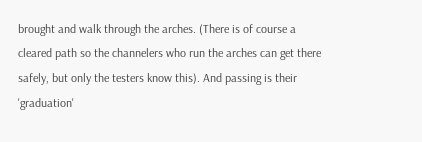brought and walk through the arches. (There is of course a cleared path so the channelers who run the arches can get there safely, but only the testers know this). And passing is their 'graduation'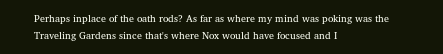Perhaps inplace of the oath rods? As far as where my mind was poking was the Traveling Gardens since that's where Nox would have focused and I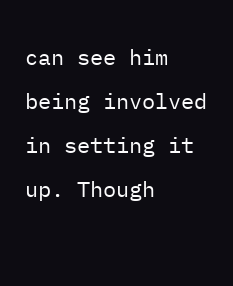can see him being involved in setting it up. Though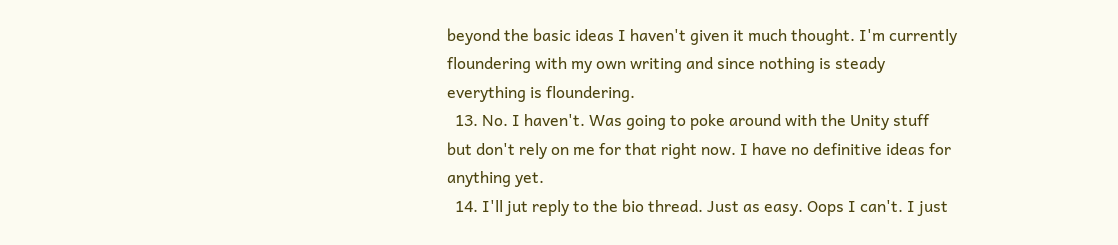beyond the basic ideas I haven't given it much thought. I'm currently floundering with my own writing and since nothing is steady everything is floundering.
  13. No. I haven't. Was going to poke around with the Unity stuff but don't rely on me for that right now. I have no definitive ideas for anything yet.
  14. I'll jut reply to the bio thread. Just as easy. Oops I can't. I just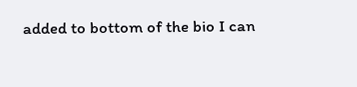added to bottom of the bio I can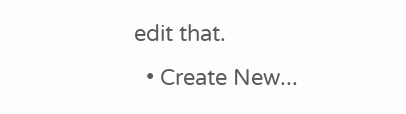edit that.
  • Create New...